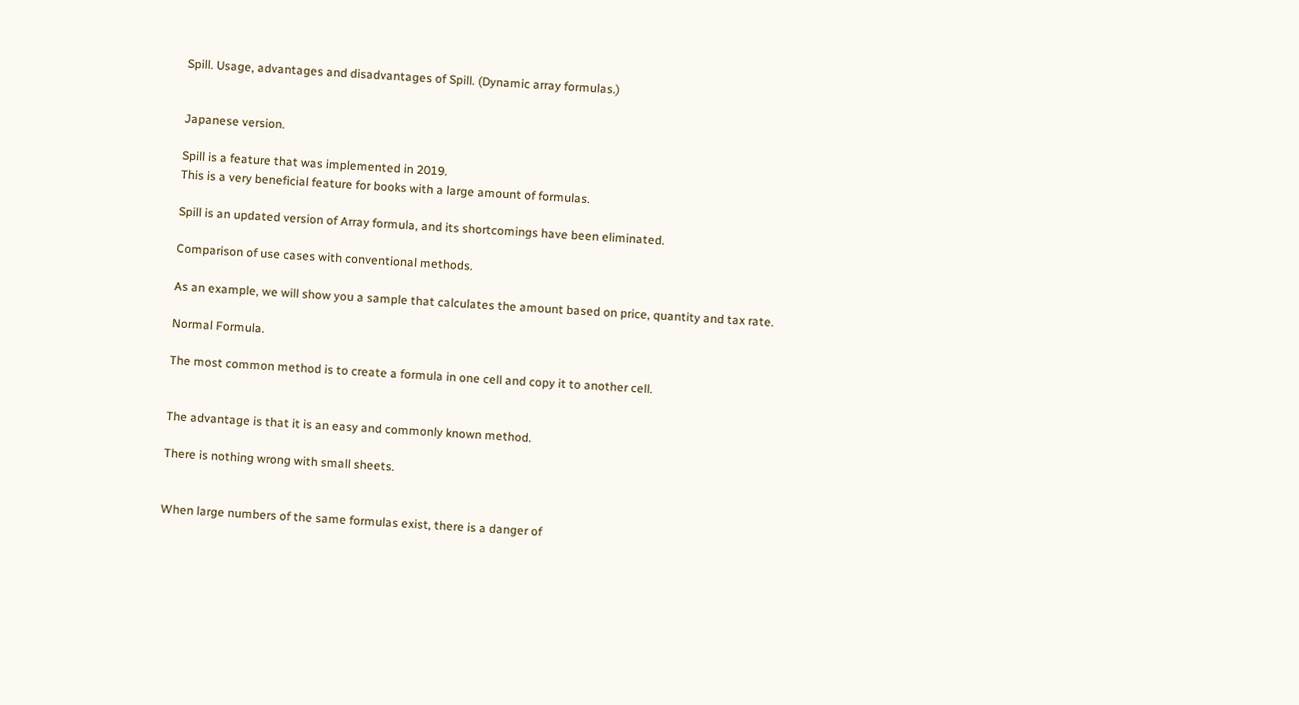Spill. Usage, advantages and disadvantages of Spill. (Dynamic array formulas.)


Japanese version.

Spill is a feature that was implemented in 2019.
This is a very beneficial feature for books with a large amount of formulas.

Spill is an updated version of Array formula, and its shortcomings have been eliminated.

Comparison of use cases with conventional methods.

As an example, we will show you a sample that calculates the amount based on price, quantity and tax rate.

Normal Formula.

The most common method is to create a formula in one cell and copy it to another cell.


The advantage is that it is an easy and commonly known method.

There is nothing wrong with small sheets.


When large numbers of the same formulas exist, there is a danger of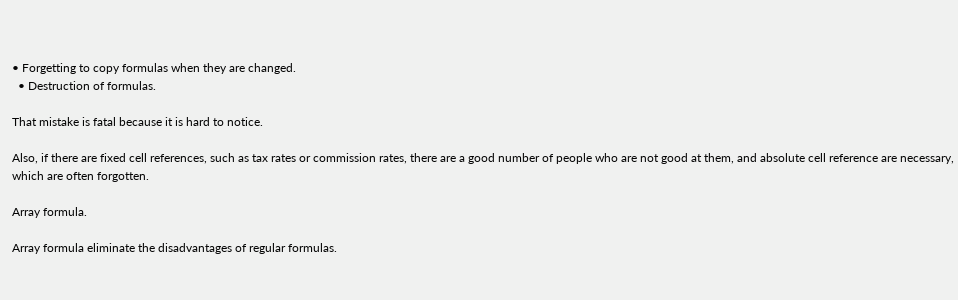• Forgetting to copy formulas when they are changed.
  • Destruction of formulas.

That mistake is fatal because it is hard to notice.

Also, if there are fixed cell references, such as tax rates or commission rates, there are a good number of people who are not good at them, and absolute cell reference are necessary, which are often forgotten.

Array formula.

Array formula eliminate the disadvantages of regular formulas.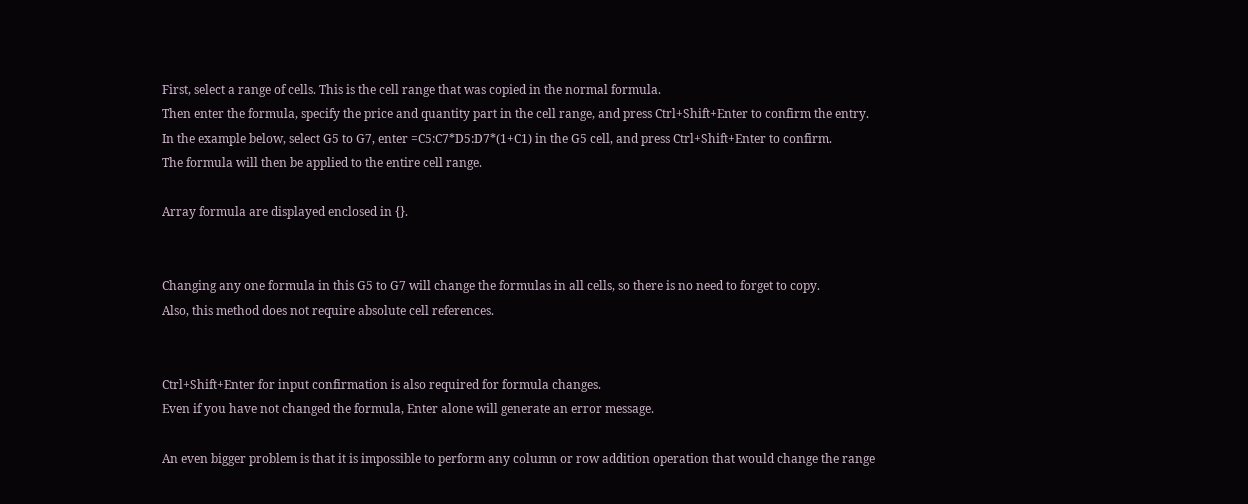First, select a range of cells. This is the cell range that was copied in the normal formula.
Then enter the formula, specify the price and quantity part in the cell range, and press Ctrl+Shift+Enter to confirm the entry.
In the example below, select G5 to G7, enter =C5:C7*D5:D7*(1+C1) in the G5 cell, and press Ctrl+Shift+Enter to confirm.
The formula will then be applied to the entire cell range.

Array formula are displayed enclosed in {}.


Changing any one formula in this G5 to G7 will change the formulas in all cells, so there is no need to forget to copy.
Also, this method does not require absolute cell references.


Ctrl+Shift+Enter for input confirmation is also required for formula changes.
Even if you have not changed the formula, Enter alone will generate an error message.

An even bigger problem is that it is impossible to perform any column or row addition operation that would change the range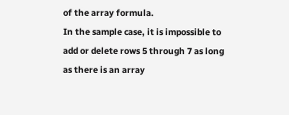of the array formula.
In the sample case, it is impossible to add or delete rows 5 through 7 as long as there is an array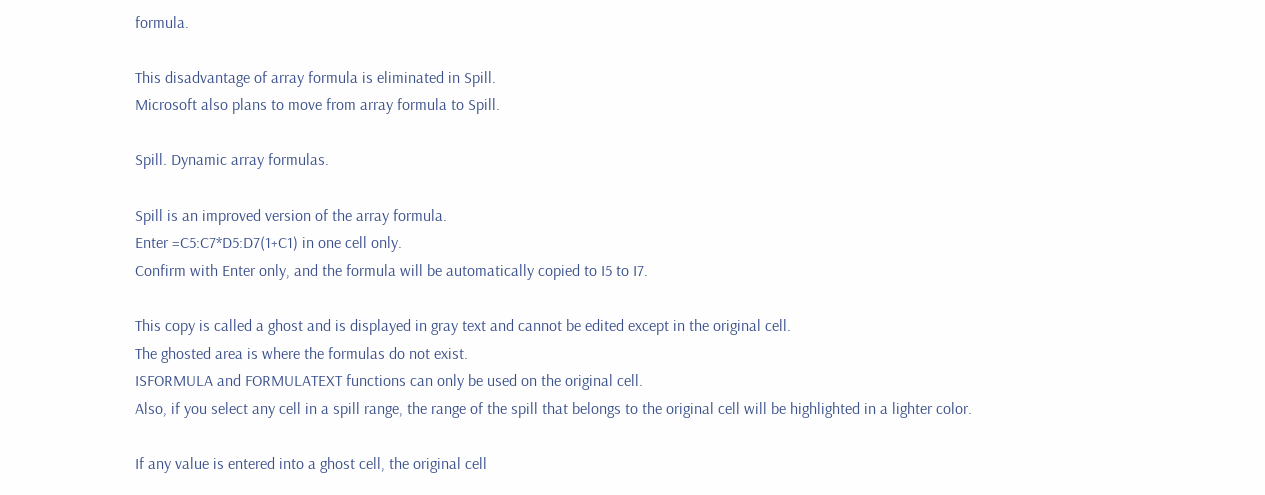formula.

This disadvantage of array formula is eliminated in Spill.
Microsoft also plans to move from array formula to Spill.

Spill. Dynamic array formulas.

Spill is an improved version of the array formula.
Enter =C5:C7*D5:D7(1+C1) in one cell only.
Confirm with Enter only, and the formula will be automatically copied to I5 to I7.

This copy is called a ghost and is displayed in gray text and cannot be edited except in the original cell.
The ghosted area is where the formulas do not exist.
ISFORMULA and FORMULATEXT functions can only be used on the original cell.
Also, if you select any cell in a spill range, the range of the spill that belongs to the original cell will be highlighted in a lighter color.

If any value is entered into a ghost cell, the original cell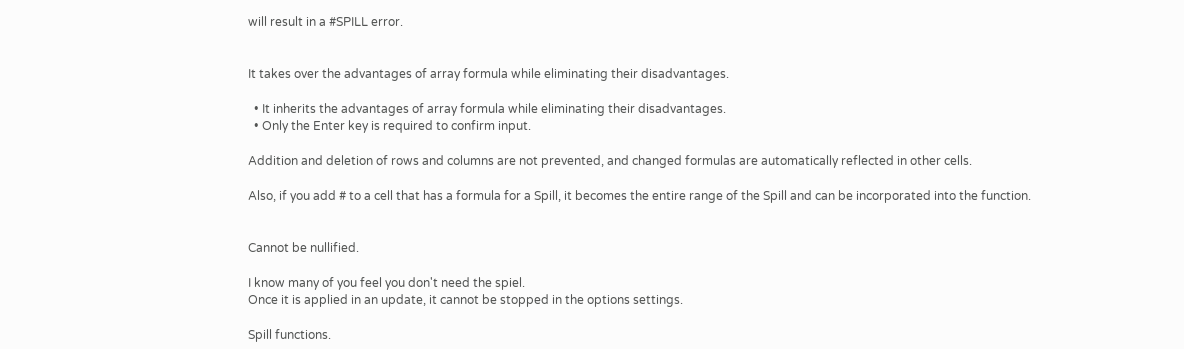will result in a #SPILL error.


It takes over the advantages of array formula while eliminating their disadvantages.

  • It inherits the advantages of array formula while eliminating their disadvantages.
  • Only the Enter key is required to confirm input.

Addition and deletion of rows and columns are not prevented, and changed formulas are automatically reflected in other cells.

Also, if you add # to a cell that has a formula for a Spill, it becomes the entire range of the Spill and can be incorporated into the function.


Cannot be nullified.

I know many of you feel you don't need the spiel.
Once it is applied in an update, it cannot be stopped in the options settings.

Spill functions.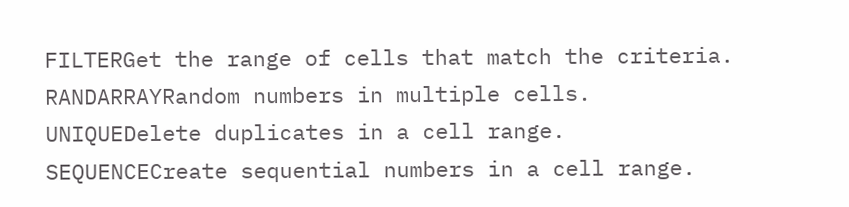FILTERGet the range of cells that match the criteria.
RANDARRAYRandom numbers in multiple cells.
UNIQUEDelete duplicates in a cell range.
SEQUENCECreate sequential numbers in a cell range.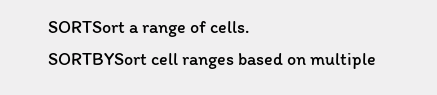SORTSort a range of cells.
SORTBYSort cell ranges based on multiple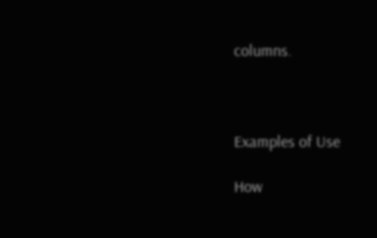columns.



Examples of Use

How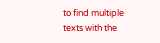to find multiple texts with the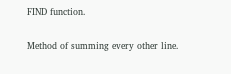FIND function.

Method of summing every other line.